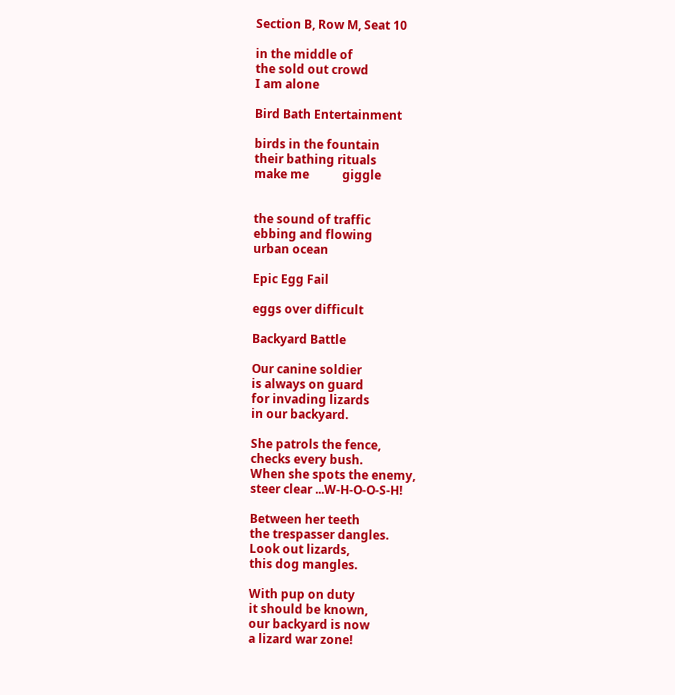Section B, Row M, Seat 10

in the middle of
the sold out crowd
I am alone

Bird Bath Entertainment

birds in the fountain
their bathing rituals
make me           giggle


the sound of traffic
ebbing and flowing
urban ocean

Epic Egg Fail

eggs over difficult

Backyard Battle

Our canine soldier
is always on guard
for invading lizards
in our backyard.

She patrols the fence,
checks every bush.
When she spots the enemy,
steer clear ...W-H-O-O-S-H!

Between her teeth
the trespasser dangles.
Look out lizards,
this dog mangles.

With pup on duty
it should be known,
our backyard is now
a lizard war zone!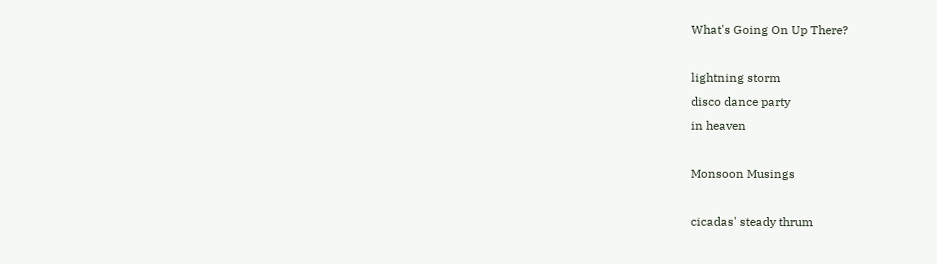What's Going On Up There?

lightning storm
disco dance party
in heaven

Monsoon Musings

cicadas' steady thrum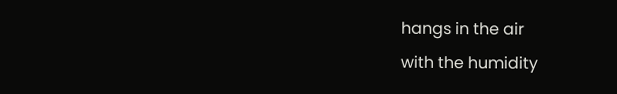hangs in the air
with the humidity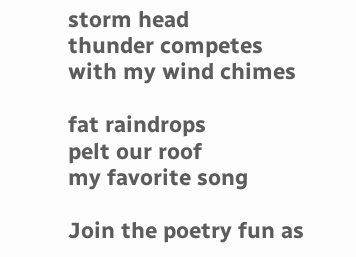storm head
thunder competes
with my wind chimes

fat raindrops
pelt our roof
my favorite song

Join the poetry fun as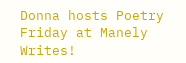Donna hosts Poetry Friday at Manely Writes!